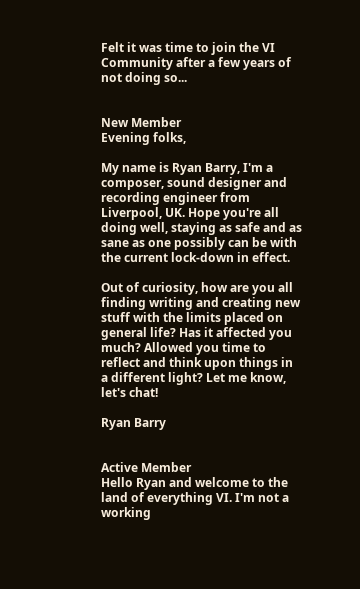Felt it was time to join the VI Community after a few years of not doing so...


New Member
Evening folks,

My name is Ryan Barry, I'm a composer, sound designer and recording engineer from Liverpool, UK. Hope you're all doing well, staying as safe and as sane as one possibly can be with the current lock-down in effect.

Out of curiosity, how are you all finding writing and creating new stuff with the limits placed on general life? Has it affected you much? Allowed you time to reflect and think upon things in a different light? Let me know, let's chat!

Ryan Barry


Active Member
Hello Ryan and welcome to the land of everything VI. I'm not a working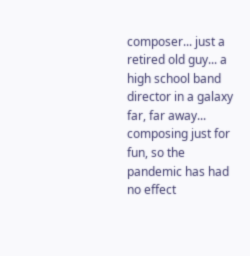composer... just a retired old guy... a high school band director in a galaxy far, far away... composing just for fun, so the pandemic has had no effect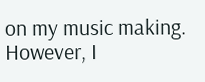on my music making. However, I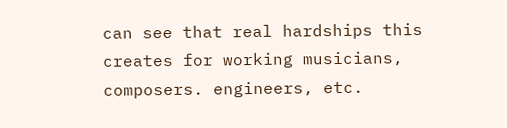can see that real hardships this creates for working musicians, composers. engineers, etc.